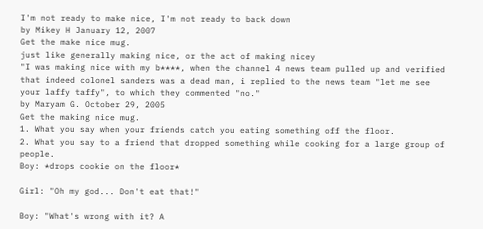I'm not ready to make nice, I'm not ready to back down
by Mikey H January 12, 2007
Get the make nice mug.
just like generally making nice, or the act of making nicey
"I was making nice with my b****, when the channel 4 news team pulled up and verified that indeed colonel sanders was a dead man, i replied to the news team "let me see your laffy taffy", to which they commented "no."
by Maryam G. October 29, 2005
Get the making nice mug.
1. What you say when your friends catch you eating something off the floor.
2. What you say to a friend that dropped something while cooking for a large group of people.
Boy: *drops cookie on the floor*

Girl: "Oh my god... Don't eat that!"

Boy: "What's wrong with it? A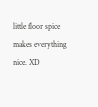little floor spice makes everything nice. XD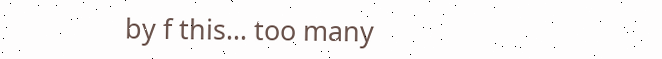by f this... too many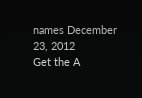names December 23, 2012
Get the A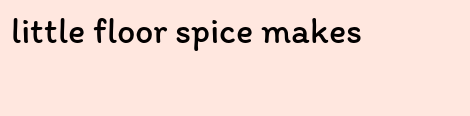little floor spice makes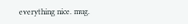everything nice. mug.